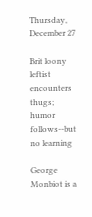Thursday, December 27

Brit loony leftist encounters thugs; humor follows--but no learning

George Monbiot is a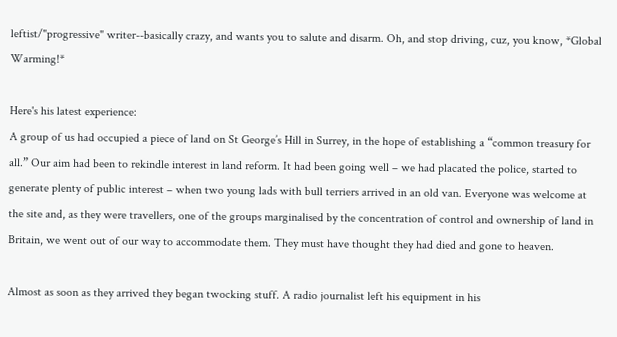leftist/"progressive" writer--basically crazy, and wants you to salute and disarm. Oh, and stop driving, cuz, you know, *Global Warming!*

Here's his latest experience:
A group of us had occupied a piece of land on St George’s Hill in Surrey, in the hope of establishing a “common treasury for all.” Our aim had been to rekindle interest in land reform. It had been going well – we had placated the police, started to generate plenty of public interest – when two young lads with bull terriers arrived in an old van. Everyone was welcome at the site and, as they were travellers, one of the groups marginalised by the concentration of control and ownership of land in Britain, we went out of our way to accommodate them. They must have thought they had died and gone to heaven.

Almost as soon as they arrived they began twocking stuff. A radio journalist left his equipment in his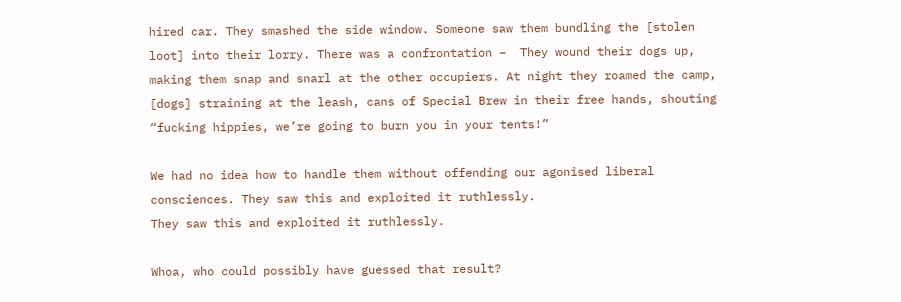hired car. They smashed the side window. Someone saw them bundling the [stolen loot] into their lorry. There was a confrontation –  They wound their dogs up, making them snap and snarl at the other occupiers. At night they roamed the camp, [dogs] straining at the leash, cans of Special Brew in their free hands, shouting “fucking hippies, we’re going to burn you in your tents!”

We had no idea how to handle them without offending our agonised liberal consciences. They saw this and exploited it ruthlessly.
They saw this and exploited it ruthlessly.

Whoa, who could possibly have guessed that result?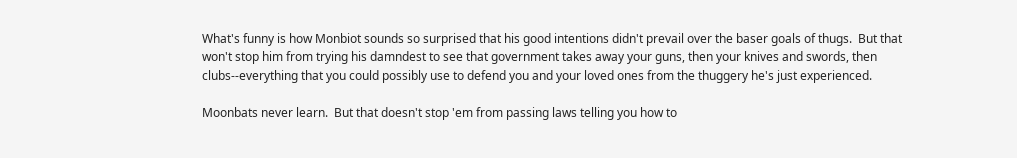What's funny is how Monbiot sounds so surprised that his good intentions didn't prevail over the baser goals of thugs.  But that won't stop him from trying his damndest to see that government takes away your guns, then your knives and swords, then clubs--everything that you could possibly use to defend you and your loved ones from the thuggery he's just experienced.

Moonbats never learn.  But that doesn't stop 'em from passing laws telling you how to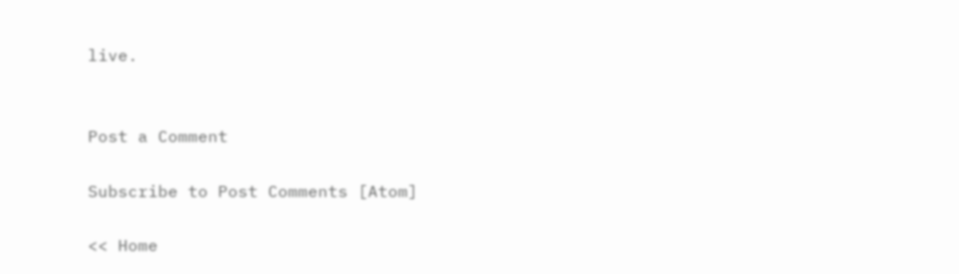live.


Post a Comment

Subscribe to Post Comments [Atom]

<< Home